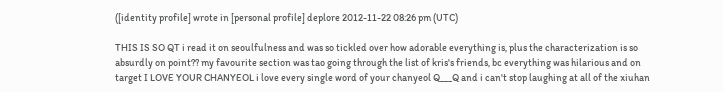([identity profile] wrote in [personal profile] deplore 2012-11-22 08:26 pm (UTC)

THIS IS SO QT i read it on seoulfulness and was so tickled over how adorable everything is, plus the characterization is so absurdly on point?? my favourite section was tao going through the list of kris's friends, bc everything was hilarious and on target I LOVE YOUR CHANYEOL i love every single word of your chanyeol Q___Q and i can't stop laughing at all of the xiuhan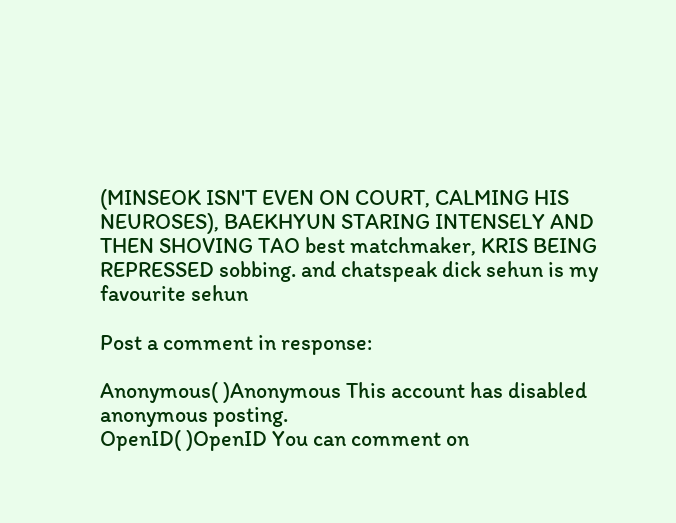(MINSEOK ISN'T EVEN ON COURT, CALMING HIS NEUROSES), BAEKHYUN STARING INTENSELY AND THEN SHOVING TAO best matchmaker, KRIS BEING REPRESSED sobbing. and chatspeak dick sehun is my favourite sehun

Post a comment in response:

Anonymous( )Anonymous This account has disabled anonymous posting.
OpenID( )OpenID You can comment on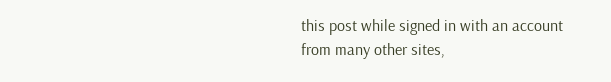this post while signed in with an account from many other sites,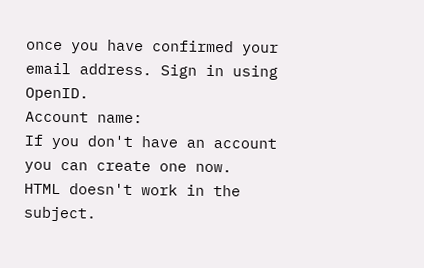once you have confirmed your email address. Sign in using OpenID.
Account name:
If you don't have an account you can create one now.
HTML doesn't work in the subject.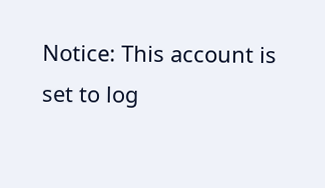Notice: This account is set to log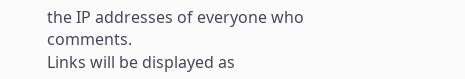the IP addresses of everyone who comments.
Links will be displayed as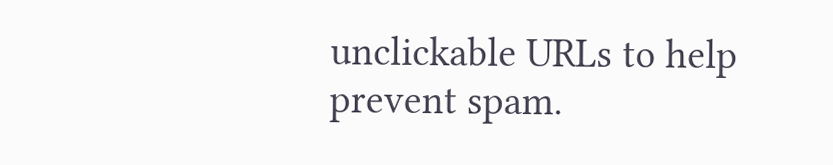unclickable URLs to help prevent spam.